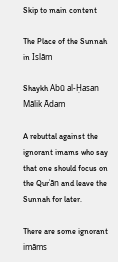Skip to main content

The Place of the Sunnah in Islām

Shaykh Abū al-Ḥasan Mālik Ādam

A rebuttal against the ignorant imams who say that one should focus on the Qurʾān and leave the Sunnah for later.

There are some ignorant imāms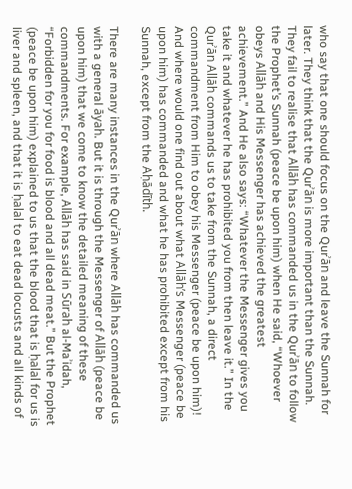who say that one should focus on the Qurʾān and leave the Sunnah for later. They think that the Qurʾān is more important than the Sunnah. They fail to realise that Allāh has commanded us in the Qurʾān to follow the Prophet’s Sunnah (peace be upon him) when He said, “Whoever obeys Allāh and His Messenger has achieved the greatest achievement.” And He also says: “Whatever the Messenger gives you take it and whatever he has prohibited you from then leave it.” In the Qurʾān Allāh commands us to take from the Sunnah, a direct commandment from Him to obey his Messenger (peace be upon him)! And where would one find out about what Allāh’s Messenger (peace be upon him) has commanded and what he has prohibited except from his Sunnah, except from the Aḥādīth.

There are many instances in the Qurʾān where Allāh has commanded us with a general āyah. But it is through the Messenger of Allāh (peace be upon him) that we come to know the detailed meaning of these commandments. For example, Allāh has said in Sūrah al-Maʾidah, “Forbidden for you for food is blood and all dead meat.” But the Prophet (peace be upon him) explained to us that the blood that is ḥalal for us is liver and spleen, and that it is ḥalal to eat dead locusts and all kinds of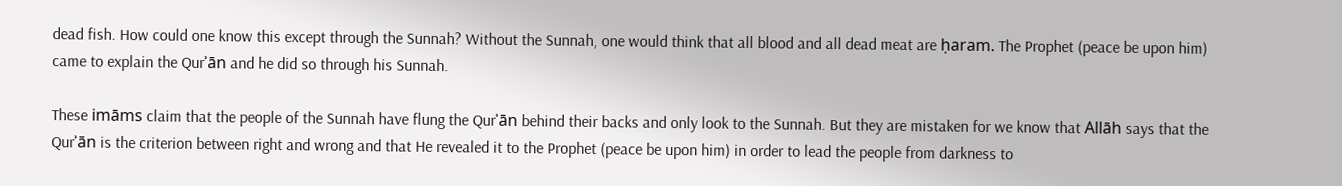dead fish. How could one know this except through the Sunnah? Without the Sunnah, one would think that all blood and all dead meat are ḥaram. The Prophet (peace be upon him) came to explain the Qurʾān and he did so through his Sunnah.

These imāms claim that the people of the Sunnah have flung the Qurʾān behind their backs and only look to the Sunnah. But they are mistaken for we know that Allāh says that the Qurʾān is the criterion between right and wrong and that He revealed it to the Prophet (peace be upon him) in order to lead the people from darkness to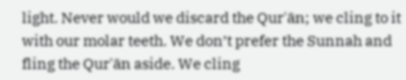light. Never would we discard the Qurʾān; we cling to it with our molar teeth. We don’t prefer the Sunnah and fling the Qurʾān aside. We cling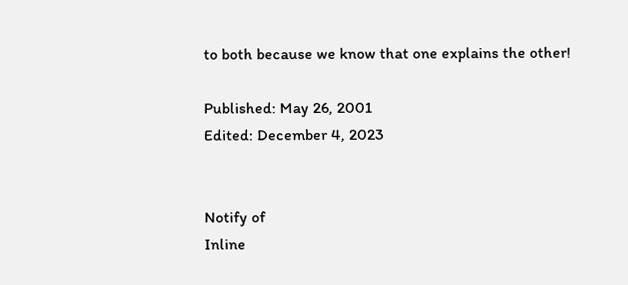to both because we know that one explains the other!

Published: May 26, 2001
Edited: December 4, 2023


Notify of
Inline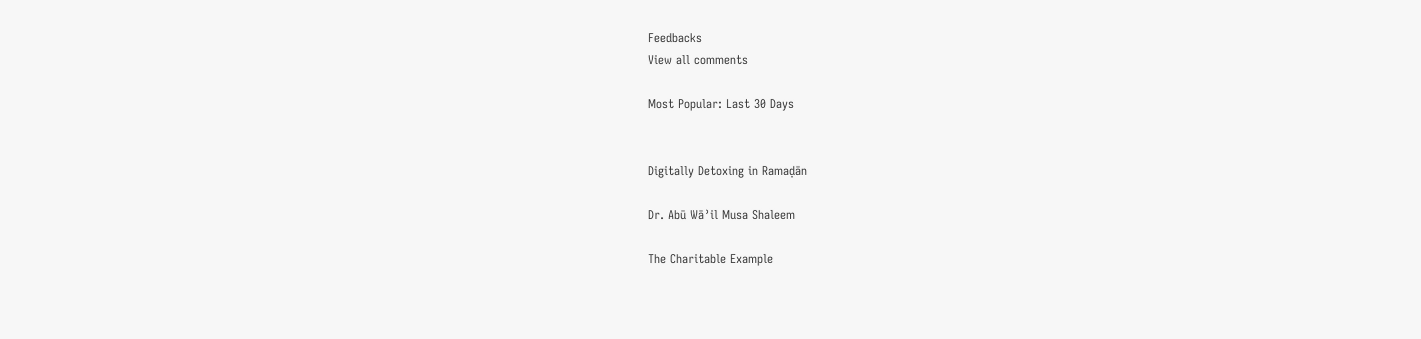Feedbacks
View all comments

Most Popular: Last 30 Days


Digitally Detoxing in Ramaḍān

Dr. Abū Wāʾil Musa Shaleem

The Charitable Example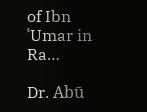of Ibn ʿUmar in Ra…

Dr. Abū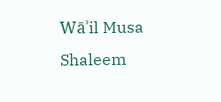Wāʾil Musa Shaleem